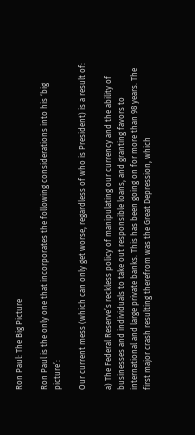Ron Paul: The Big Picture

Ron Paul is the only one that incorporates the following considerations into his ‘big picture’:

Our current mess (which can only get worse, regardless of who is President) is a result of:

a) The Federal Reserve’s reckless policy of manipulating our currency and the ability of businesses and individuals to take out responsible loans, and granting favors to international and large private banks. This has been going on for more than 98 years. The first major crash resulting therefrom was the Great Depression, which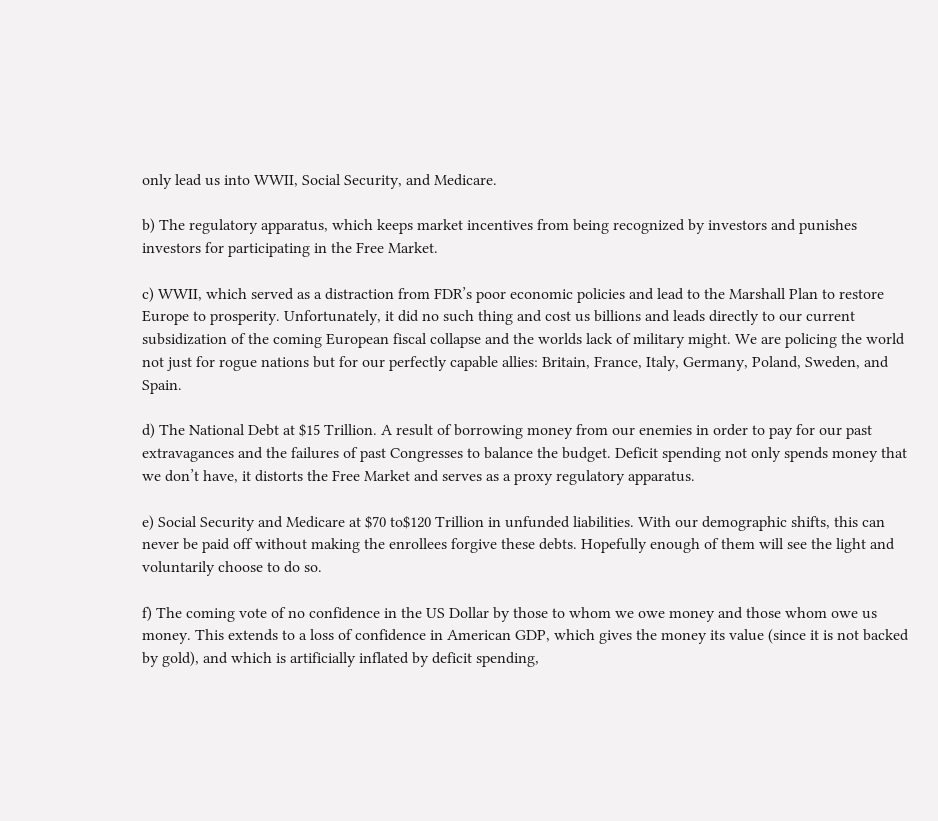only lead us into WWII, Social Security, and Medicare.

b) The regulatory apparatus, which keeps market incentives from being recognized by investors and punishes investors for participating in the Free Market.

c) WWII, which served as a distraction from FDR’s poor economic policies and lead to the Marshall Plan to restore Europe to prosperity. Unfortunately, it did no such thing and cost us billions and leads directly to our current subsidization of the coming European fiscal collapse and the worlds lack of military might. We are policing the world not just for rogue nations but for our perfectly capable allies: Britain, France, Italy, Germany, Poland, Sweden, and Spain.

d) The National Debt at $15 Trillion. A result of borrowing money from our enemies in order to pay for our past extravagances and the failures of past Congresses to balance the budget. Deficit spending not only spends money that we don’t have, it distorts the Free Market and serves as a proxy regulatory apparatus.

e) Social Security and Medicare at $70 to$120 Trillion in unfunded liabilities. With our demographic shifts, this can never be paid off without making the enrollees forgive these debts. Hopefully enough of them will see the light and voluntarily choose to do so.

f) The coming vote of no confidence in the US Dollar by those to whom we owe money and those whom owe us money. This extends to a loss of confidence in American GDP, which gives the money its value (since it is not backed by gold), and which is artificially inflated by deficit spending,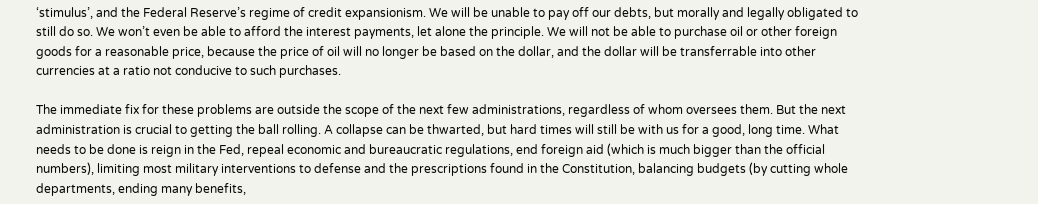‘stimulus’, and the Federal Reserve’s regime of credit expansionism. We will be unable to pay off our debts, but morally and legally obligated to still do so. We won’t even be able to afford the interest payments, let alone the principle. We will not be able to purchase oil or other foreign goods for a reasonable price, because the price of oil will no longer be based on the dollar, and the dollar will be transferrable into other currencies at a ratio not conducive to such purchases.

The immediate fix for these problems are outside the scope of the next few administrations, regardless of whom oversees them. But the next administration is crucial to getting the ball rolling. A collapse can be thwarted, but hard times will still be with us for a good, long time. What needs to be done is reign in the Fed, repeal economic and bureaucratic regulations, end foreign aid (which is much bigger than the official numbers), limiting most military interventions to defense and the prescriptions found in the Constitution, balancing budgets (by cutting whole departments, ending many benefits,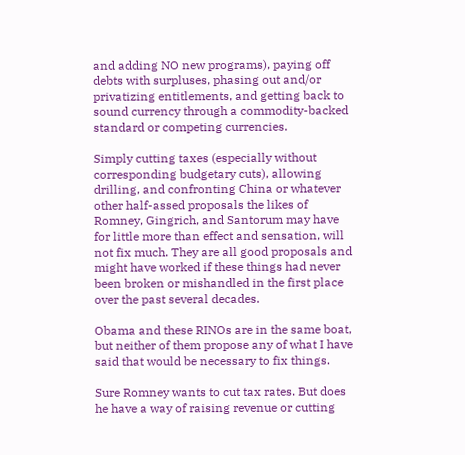and adding NO new programs), paying off debts with surpluses, phasing out and/or privatizing entitlements, and getting back to sound currency through a commodity-backed standard or competing currencies.

Simply cutting taxes (especially without corresponding budgetary cuts), allowing drilling, and confronting China or whatever other half-assed proposals the likes of Romney, Gingrich, and Santorum may have for little more than effect and sensation, will not fix much. They are all good proposals and might have worked if these things had never been broken or mishandled in the first place over the past several decades.

Obama and these RINOs are in the same boat, but neither of them propose any of what I have said that would be necessary to fix things.

Sure Romney wants to cut tax rates. But does he have a way of raising revenue or cutting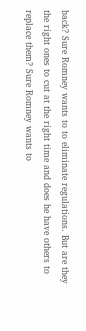back? Sure Romney wants to to eliminate regulations. But are they the right ones to cut at the right time and does he have others to replace them? Sure Romney wants to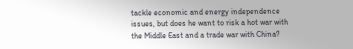tackle economic and energy independence issues, but does he want to risk a hot war with the Middle East and a trade war with China?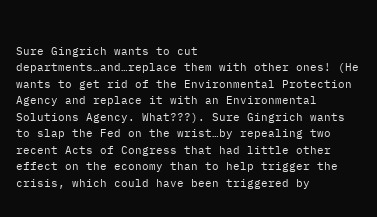Sure Gingrich wants to cut departments…and…replace them with other ones! (He wants to get rid of the Environmental Protection Agency and replace it with an Environmental Solutions Agency. What???). Sure Gingrich wants to slap the Fed on the wrist…by repealing two recent Acts of Congress that had little other effect on the economy than to help trigger the crisis, which could have been triggered by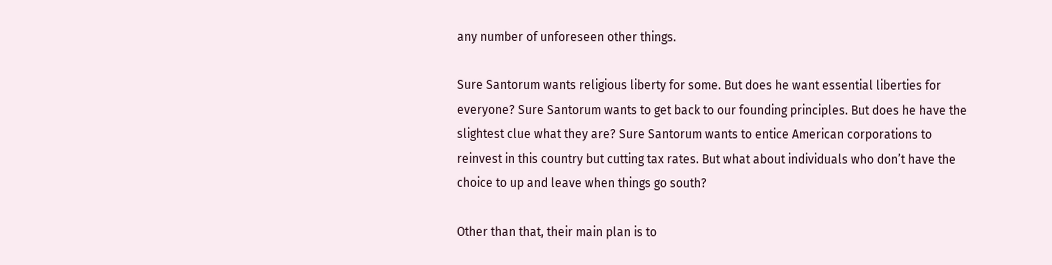any number of unforeseen other things.

Sure Santorum wants religious liberty for some. But does he want essential liberties for everyone? Sure Santorum wants to get back to our founding principles. But does he have the slightest clue what they are? Sure Santorum wants to entice American corporations to reinvest in this country but cutting tax rates. But what about individuals who don’t have the choice to up and leave when things go south?

Other than that, their main plan is to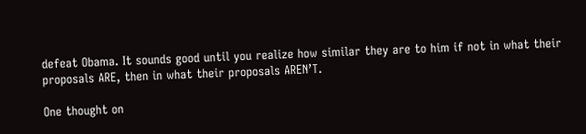defeat Obama. It sounds good until you realize how similar they are to him if not in what their proposals ARE, then in what their proposals AREN’T.

One thought on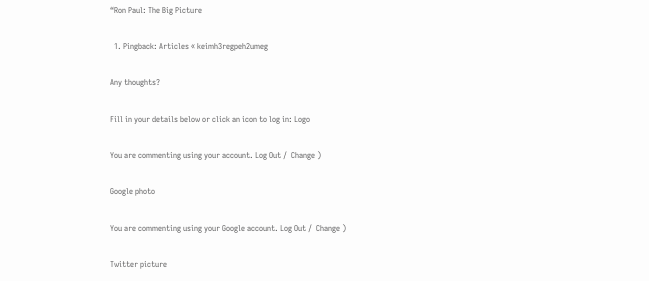“Ron Paul: The Big Picture

  1. Pingback: Articles « keimh3regpeh2umeg

Any thoughts?

Fill in your details below or click an icon to log in: Logo

You are commenting using your account. Log Out /  Change )

Google photo

You are commenting using your Google account. Log Out /  Change )

Twitter picture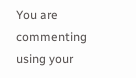You are commenting using your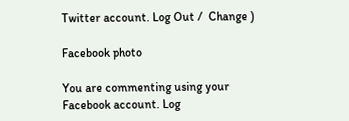Twitter account. Log Out /  Change )

Facebook photo

You are commenting using your Facebook account. Log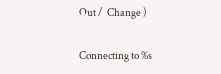Out /  Change )

Connecting to %s